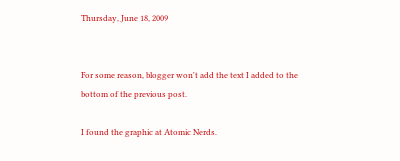Thursday, June 18, 2009


For some reason, blogger won't add the text I added to the bottom of the previous post.

I found the graphic at Atomic Nerds.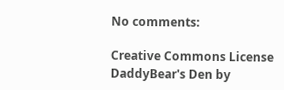No comments:

Creative Commons License
DaddyBear's Den by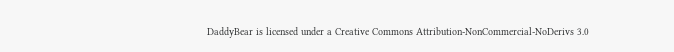DaddyBear is licensed under a Creative Commons Attribution-NonCommercial-NoDerivs 3.0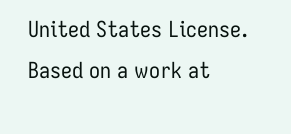United States License.
Based on a work at